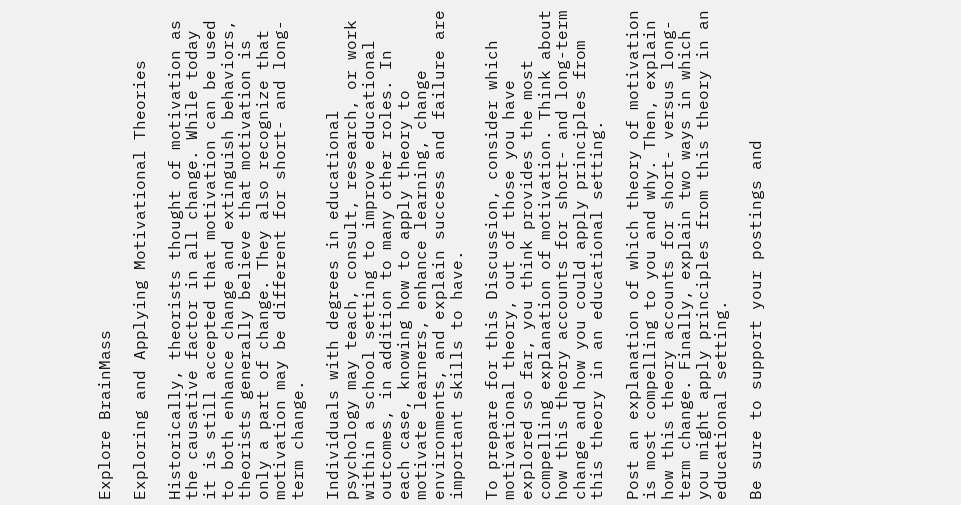Explore BrainMass

Exploring and Applying Motivational Theories

Historically, theorists thought of motivation as the causative factor in all change. While today it is still accepted that motivation can be used to both enhance change and extinguish behaviors, theorists generally believe that motivation is only a part of change. They also recognize that motivation may be different for short- and long-term change.

Individuals with degrees in educational psychology may teach, consult, research, or work within a school setting to improve educational outcomes, in addition to many other roles. In each case, knowing how to apply theory to motivate learners, enhance learning, change environments, and explain success and failure are important skills to have.

To prepare for this Discussion, consider which motivational theory, out of those you have explored so far, you think provides the most compelling explanation of motivation. Think about how this theory accounts for short- and long-term change and how you could apply principles from this theory in an educational setting.

Post an explanation of which theory of motivation is most compelling to you and why. Then, explain how this theory accounts for short- versus long-term change. Finally, explain two ways in which you might apply principles from this theory in an educational setting.

Be sure to support your postings and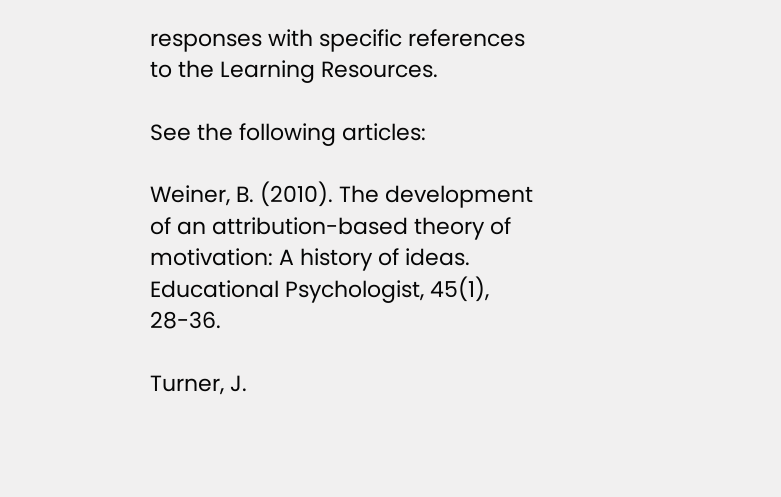responses with specific references to the Learning Resources.

See the following articles:

Weiner, B. (2010). The development of an attribution-based theory of motivation: A history of ideas. Educational Psychologist, 45(1), 28-36.

Turner, J.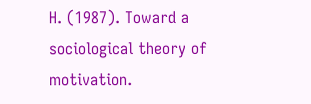H. (1987). Toward a sociological theory of motivation.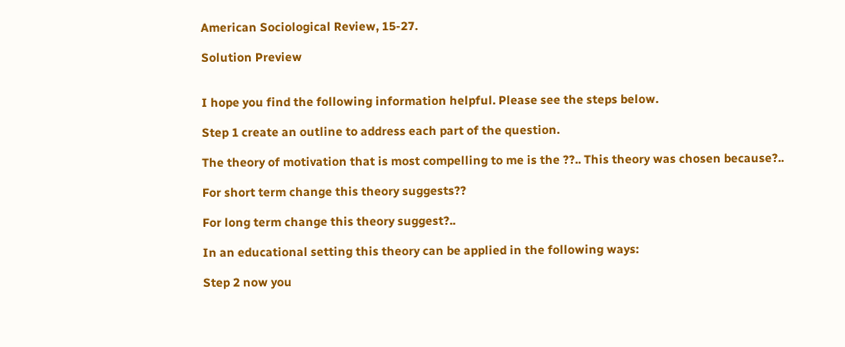American Sociological Review, 15-27.

Solution Preview


I hope you find the following information helpful. Please see the steps below.

Step 1 create an outline to address each part of the question.

The theory of motivation that is most compelling to me is the ??.. This theory was chosen because?..

For short term change this theory suggests??

For long term change this theory suggest?..

In an educational setting this theory can be applied in the following ways:

Step 2 now you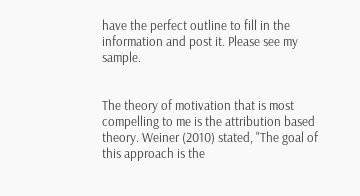have the perfect outline to fill in the information and post it. Please see my sample.


The theory of motivation that is most compelling to me is the attribution based theory. Weiner (2010) stated, "The goal of this approach is the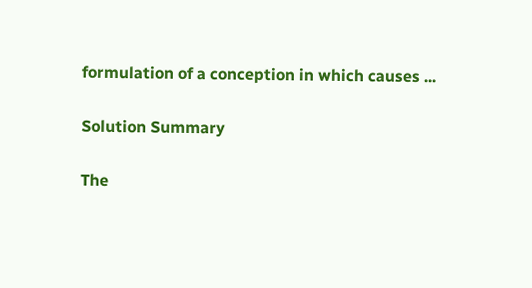formulation of a conception in which causes ...

Solution Summary

The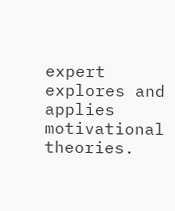expert explores and applies motivational theories.